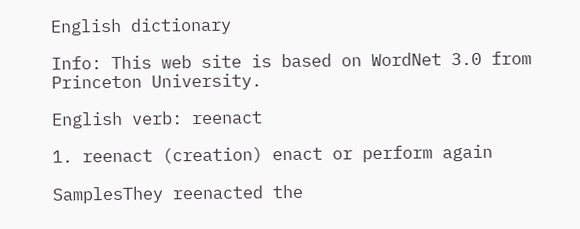English dictionary

Info: This web site is based on WordNet 3.0 from Princeton University.

English verb: reenact

1. reenact (creation) enact or perform again

SamplesThey reenacted the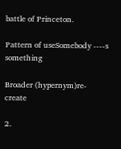battle of Princeton.

Pattern of useSomebody ----s something

Broader (hypernym)re-create

2.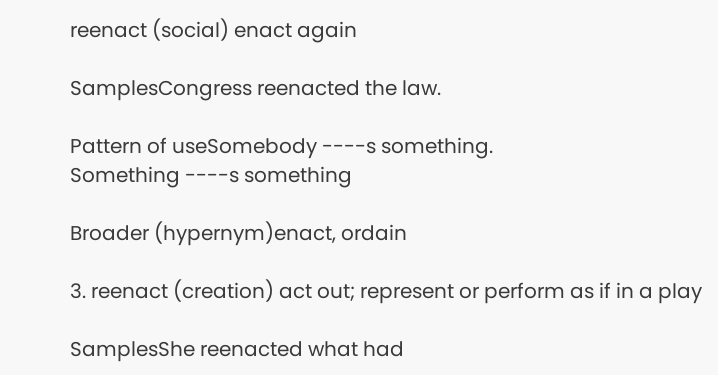reenact (social) enact again

SamplesCongress reenacted the law.

Pattern of useSomebody ----s something.
Something ----s something

Broader (hypernym)enact, ordain

3. reenact (creation) act out; represent or perform as if in a play

SamplesShe reenacted what had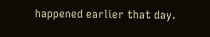happened earlier that day.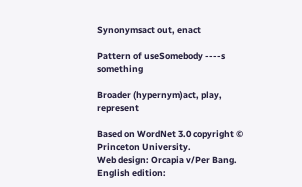Synonymsact out, enact

Pattern of useSomebody ----s something

Broader (hypernym)act, play, represent

Based on WordNet 3.0 copyright © Princeton University.
Web design: Orcapia v/Per Bang. English edition: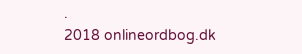.
2018 onlineordbog.dk